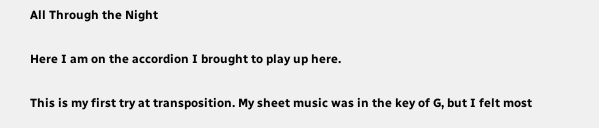All Through the Night

Here I am on the accordion I brought to play up here.

This is my first try at transposition. My sheet music was in the key of G, but I felt most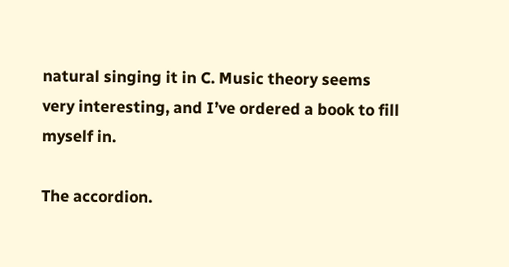natural singing it in C. Music theory seems very interesting, and I’ve ordered a book to fill myself in.

The accordion.